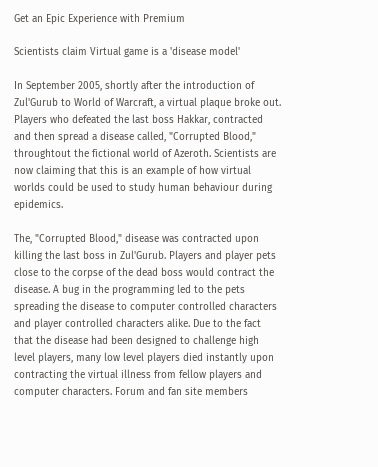Get an Epic Experience with Premium

Scientists claim Virtual game is a 'disease model'

In September 2005, shortly after the introduction of Zul'Gurub to World of Warcraft, a virtual plaque broke out. Players who defeated the last boss Hakkar, contracted and then spread a disease called, "Corrupted Blood," throughtout the fictional world of Azeroth. Scientists are now claiming that this is an example of how virtual worlds could be used to study human behaviour during epidemics.

The, "Corrupted Blood," disease was contracted upon killing the last boss in Zul'Gurub. Players and player pets close to the corpse of the dead boss would contract the disease. A bug in the programming led to the pets spreading the disease to computer controlled characters and player controlled characters alike. Due to the fact that the disease had been designed to challenge high level players, many low level players died instantly upon contracting the virtual illness from fellow players and computer characters. Forum and fan site members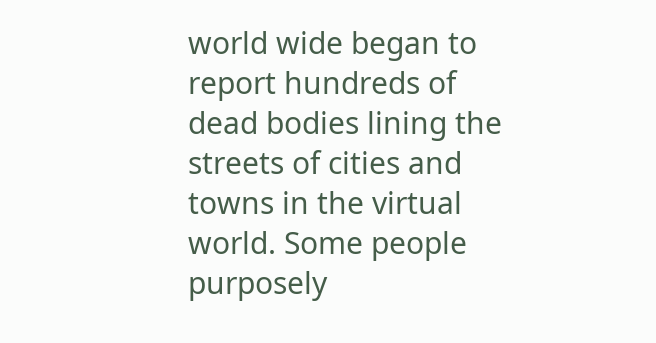world wide began to report hundreds of dead bodies lining the streets of cities and towns in the virtual world. Some people purposely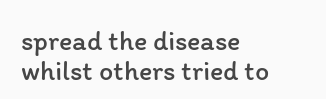spread the disease whilst others tried to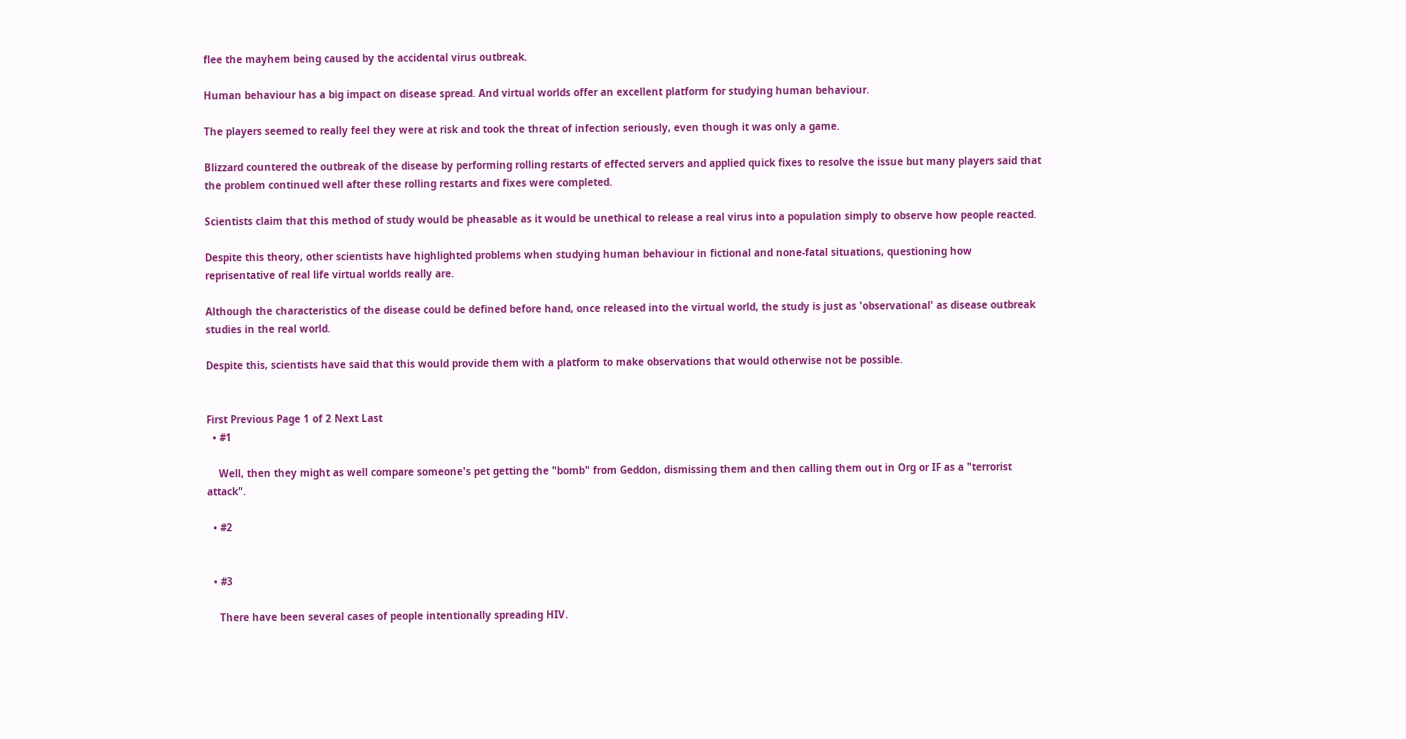flee the mayhem being caused by the accidental virus outbreak.

Human behaviour has a big impact on disease spread. And virtual worlds offer an excellent platform for studying human behaviour.

The players seemed to really feel they were at risk and took the threat of infection seriously, even though it was only a game.

Blizzard countered the outbreak of the disease by performing rolling restarts of effected servers and applied quick fixes to resolve the issue but many players said that the problem continued well after these rolling restarts and fixes were completed.

Scientists claim that this method of study would be pheasable as it would be unethical to release a real virus into a population simply to observe how people reacted.

Despite this theory, other scientists have highlighted problems when studying human behaviour in fictional and none-fatal situations, questioning how reprisentative of real life virtual worlds really are.

Although the characteristics of the disease could be defined before hand, once released into the virtual world, the study is just as 'observational' as disease outbreak studies in the real world.

Despite this, scientists have said that this would provide them with a platform to make observations that would otherwise not be possible.


First Previous Page 1 of 2 Next Last
  • #1

    Well, then they might as well compare someone's pet getting the "bomb" from Geddon, dismissing them and then calling them out in Org or IF as a "terrorist attack".

  • #2


  • #3

    There have been several cases of people intentionally spreading HIV.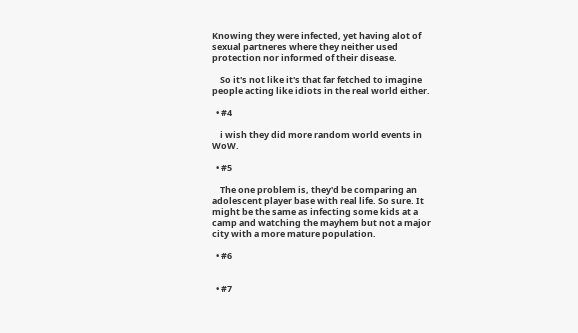Knowing they were infected, yet having alot of sexual partneres where they neither used protection nor informed of their disease.

    So it's not like it's that far fetched to imagine people acting like idiots in the real world either.

  • #4

    i wish they did more random world events in WoW.

  • #5

    The one problem is, they'd be comparing an adolescent player base with real life. So sure. It might be the same as infecting some kids at a camp and watching the mayhem but not a major city with a more mature population.

  • #6


  • #7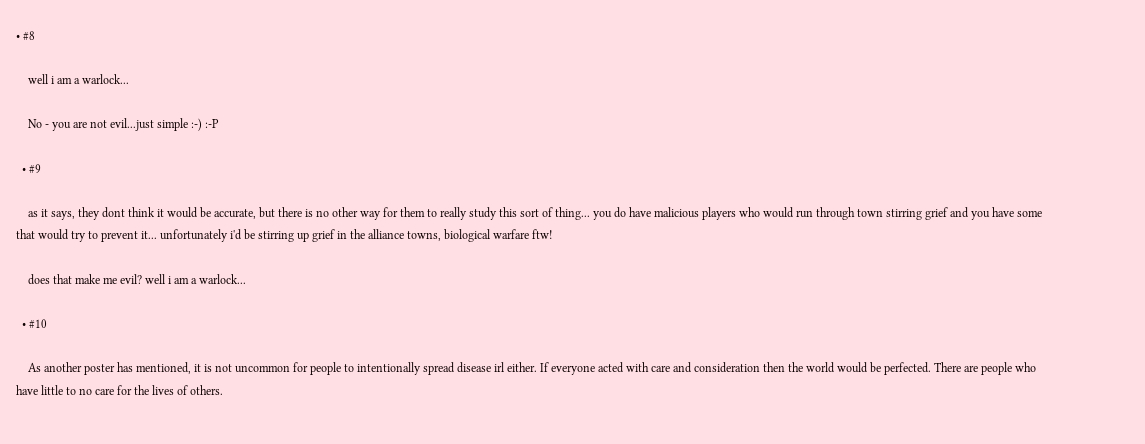• #8

    well i am a warlock...

    No - you are not evil...just simple :-) :-P

  • #9

    as it says, they dont think it would be accurate, but there is no other way for them to really study this sort of thing... you do have malicious players who would run through town stirring grief and you have some that would try to prevent it... unfortunately i'd be stirring up grief in the alliance towns, biological warfare ftw!

    does that make me evil? well i am a warlock...

  • #10

    As another poster has mentioned, it is not uncommon for people to intentionally spread disease irl either. If everyone acted with care and consideration then the world would be perfected. There are people who have little to no care for the lives of others.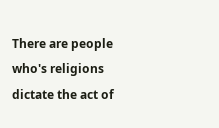There are people who's religions dictate the act of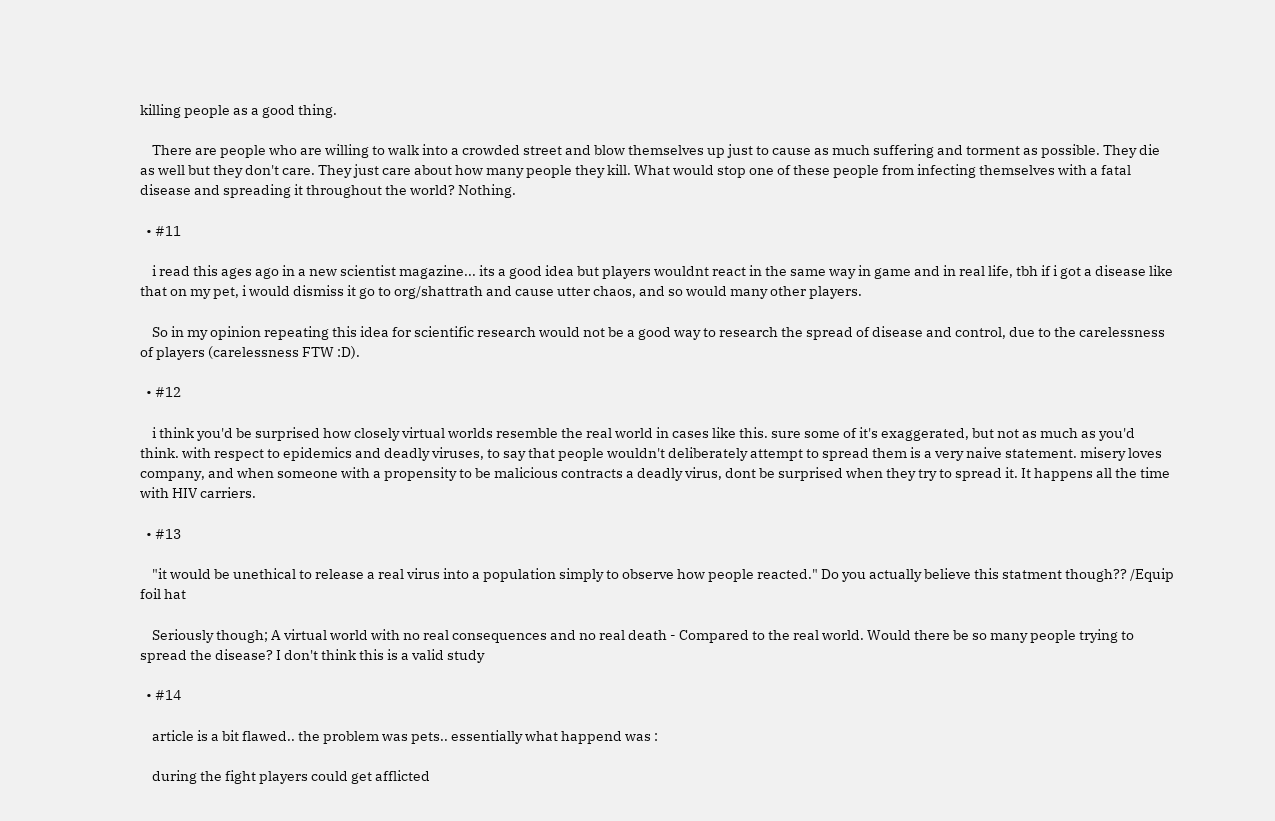killing people as a good thing.

    There are people who are willing to walk into a crowded street and blow themselves up just to cause as much suffering and torment as possible. They die as well but they don't care. They just care about how many people they kill. What would stop one of these people from infecting themselves with a fatal disease and spreading it throughout the world? Nothing.

  • #11

    i read this ages ago in a new scientist magazine... its a good idea but players wouldnt react in the same way in game and in real life, tbh if i got a disease like that on my pet, i would dismiss it go to org/shattrath and cause utter chaos, and so would many other players.

    So in my opinion repeating this idea for scientific research would not be a good way to research the spread of disease and control, due to the carelessness of players (carelessness FTW :D).

  • #12

    i think you'd be surprised how closely virtual worlds resemble the real world in cases like this. sure some of it's exaggerated, but not as much as you'd think. with respect to epidemics and deadly viruses, to say that people wouldn't deliberately attempt to spread them is a very naive statement. misery loves company, and when someone with a propensity to be malicious contracts a deadly virus, dont be surprised when they try to spread it. It happens all the time with HIV carriers.

  • #13

    "it would be unethical to release a real virus into a population simply to observe how people reacted." Do you actually believe this statment though?? /Equip foil hat

    Seriously though; A virtual world with no real consequences and no real death - Compared to the real world. Would there be so many people trying to spread the disease? I don't think this is a valid study

  • #14

    article is a bit flawed.. the problem was pets.. essentially what happend was :

    during the fight players could get afflicted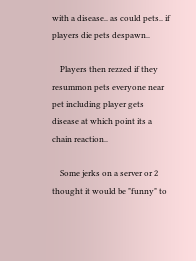with a disease.. as could pets.. if players die pets despawn..

    Players then rezzed if they resummon pets everyone near pet including player gets disease at which point its a chain reaction..

    Some jerks on a server or 2 thought it would be "funny" to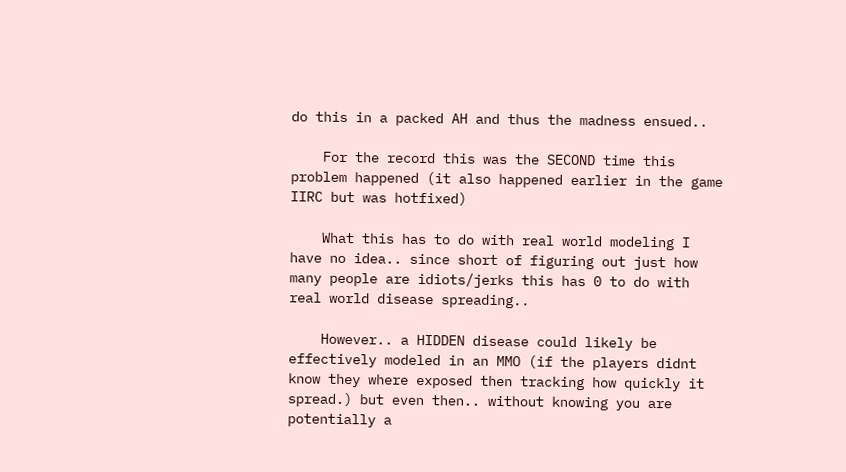do this in a packed AH and thus the madness ensued..

    For the record this was the SECOND time this problem happened (it also happened earlier in the game IIRC but was hotfixed)

    What this has to do with real world modeling I have no idea.. since short of figuring out just how many people are idiots/jerks this has 0 to do with real world disease spreading..

    However.. a HIDDEN disease could likely be effectively modeled in an MMO (if the players didnt know they where exposed then tracking how quickly it spread.) but even then.. without knowing you are potentially a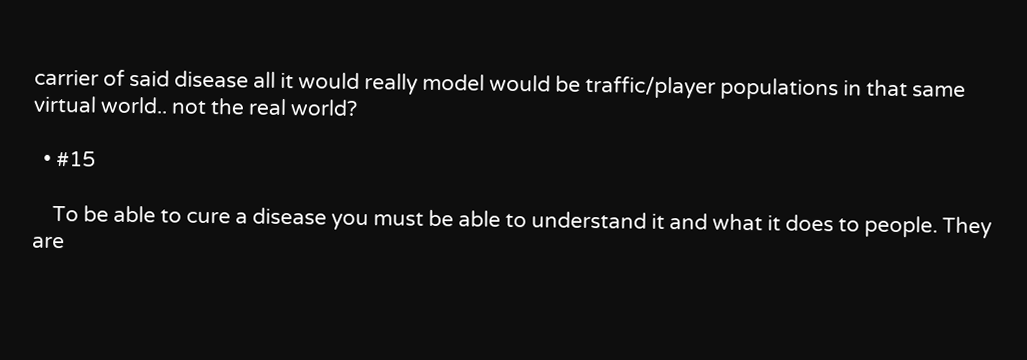carrier of said disease all it would really model would be traffic/player populations in that same virtual world.. not the real world?

  • #15

    To be able to cure a disease you must be able to understand it and what it does to people. They are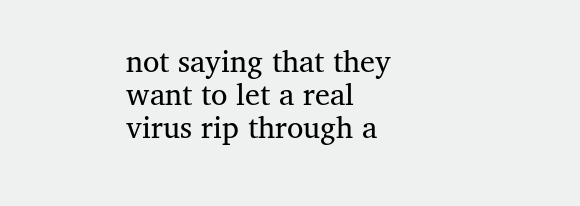not saying that they want to let a real virus rip through a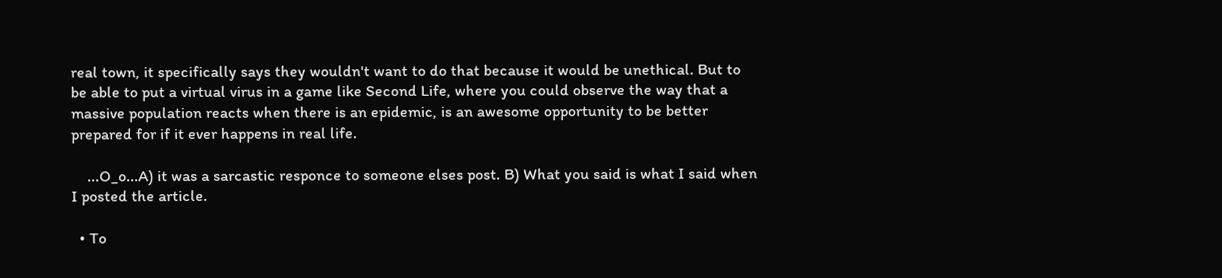real town, it specifically says they wouldn't want to do that because it would be unethical. But to be able to put a virtual virus in a game like Second Life, where you could observe the way that a massive population reacts when there is an epidemic, is an awesome opportunity to be better prepared for if it ever happens in real life.

    ...O_o...A) it was a sarcastic responce to someone elses post. B) What you said is what I said when I posted the article.

  • To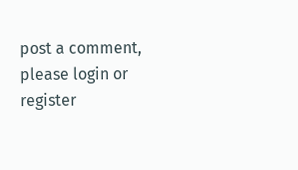post a comment, please login or register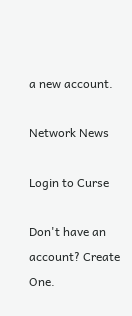a new account.

Network News

Login to Curse

Don't have an account? Create One.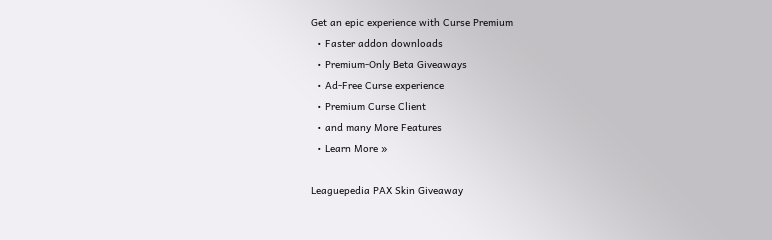Get an epic experience with Curse Premium
  • Faster addon downloads
  • Premium-Only Beta Giveaways
  • Ad-Free Curse experience
  • Premium Curse Client
  • and many More Features
  • Learn More »

Leaguepedia PAX Skin Giveaway